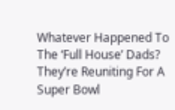Whatever Happened To The ‘Full House’ Dads? They’re Reuniting For A Super Bowl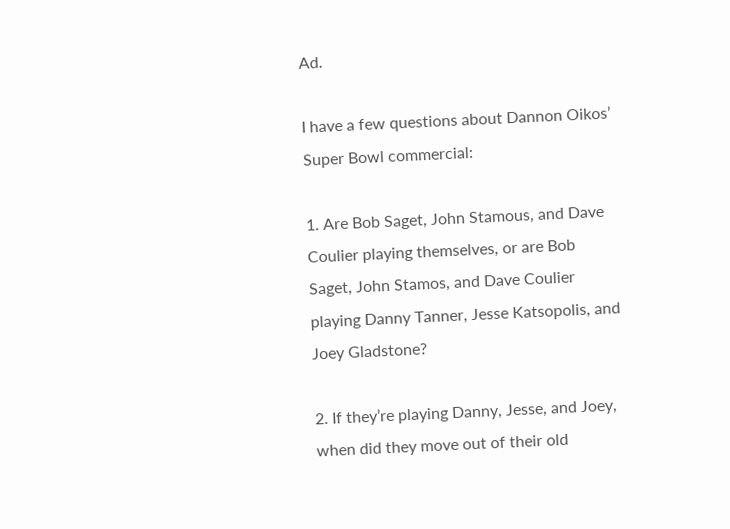Ad.

I have a few questions about Dannon Oikos’ Super Bowl commercial:

1. Are Bob Saget, John Stamous, and Dave Coulier playing themselves, or are Bob Saget, John Stamos, and Dave Coulier playing Danny Tanner, Jesse Katsopolis, and Joey Gladstone?

2. If they’re playing Danny, Jesse, and Joey, when did they move out of their old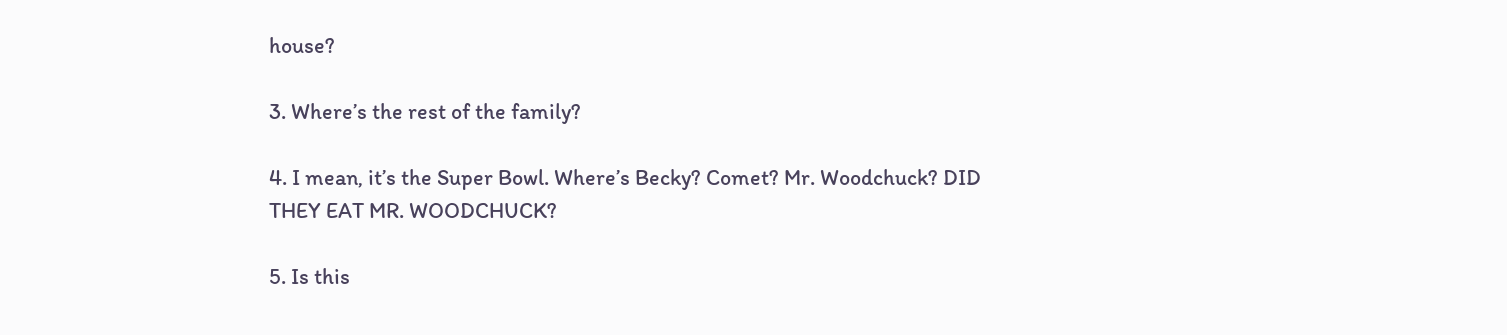house?

3. Where’s the rest of the family?

4. I mean, it’s the Super Bowl. Where’s Becky? Comet? Mr. Woodchuck? DID THEY EAT MR. WOODCHUCK?

5. Is this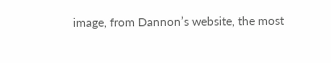image, from Dannon’s website, the most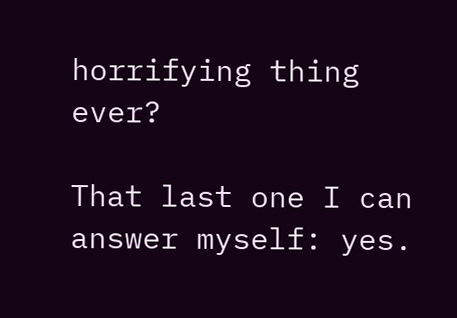horrifying thing ever?

That last one I can answer myself: yes.